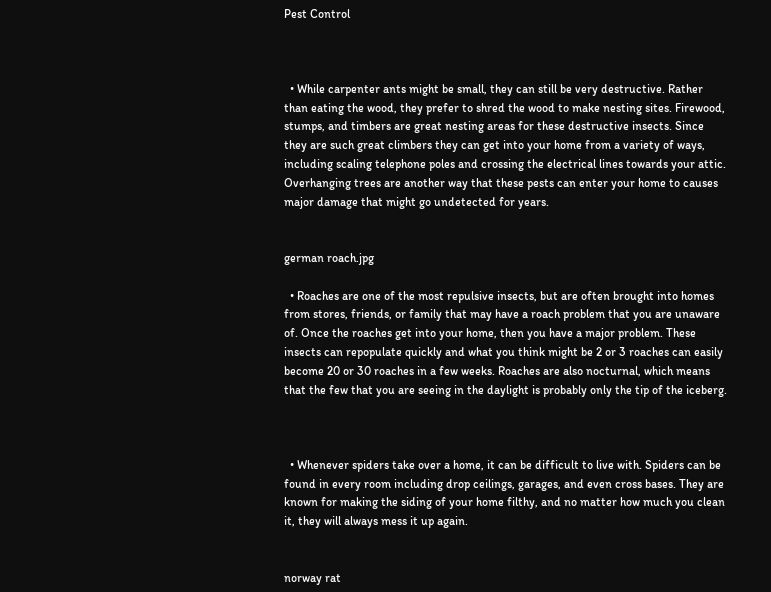Pest Control



  • While carpenter ants might be small, they can still be very destructive. Rather than eating the wood, they prefer to shred the wood to make nesting sites. Firewood, stumps, and timbers are great nesting areas for these destructive insects. Since they are such great climbers they can get into your home from a variety of ways, including scaling telephone poles and crossing the electrical lines towards your attic. Overhanging trees are another way that these pests can enter your home to causes major damage that might go undetected for years.


german roach.jpg

  • Roaches are one of the most repulsive insects, but are often brought into homes from stores, friends, or family that may have a roach problem that you are unaware of. Once the roaches get into your home, then you have a major problem. These insects can repopulate quickly and what you think might be 2 or 3 roaches can easily become 20 or 30 roaches in a few weeks. Roaches are also nocturnal, which means that the few that you are seeing in the daylight is probably only the tip of the iceberg.



  • Whenever spiders take over a home, it can be difficult to live with. Spiders can be found in every room including drop ceilings, garages, and even cross bases. They are known for making the siding of your home filthy, and no matter how much you clean it, they will always mess it up again.


norway rat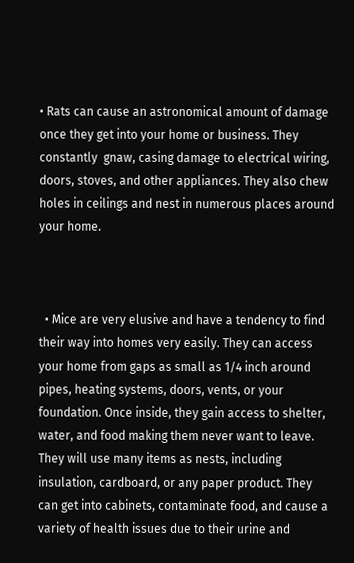• Rats can cause an astronomical amount of damage once they get into your home or business. They constantly  gnaw, casing damage to electrical wiring, doors, stoves, and other appliances. They also chew holes in ceilings and nest in numerous places around your home.



  • Mice are very elusive and have a tendency to find their way into homes very easily. They can access your home from gaps as small as 1/4 inch around pipes, heating systems, doors, vents, or your foundation. Once inside, they gain access to shelter, water, and food making them never want to leave. They will use many items as nests, including insulation, cardboard, or any paper product. They can get into cabinets, contaminate food, and cause a variety of health issues due to their urine and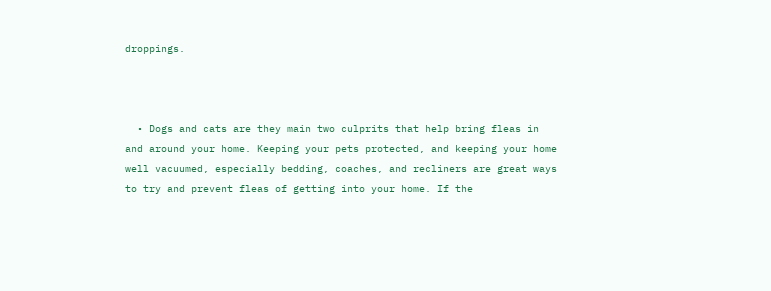droppings.



  • Dogs and cats are they main two culprits that help bring fleas in and around your home. Keeping your pets protected, and keeping your home well vacuumed, especially bedding, coaches, and recliners are great ways to try and prevent fleas of getting into your home. If the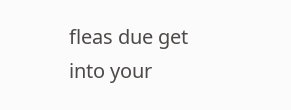fleas due get into your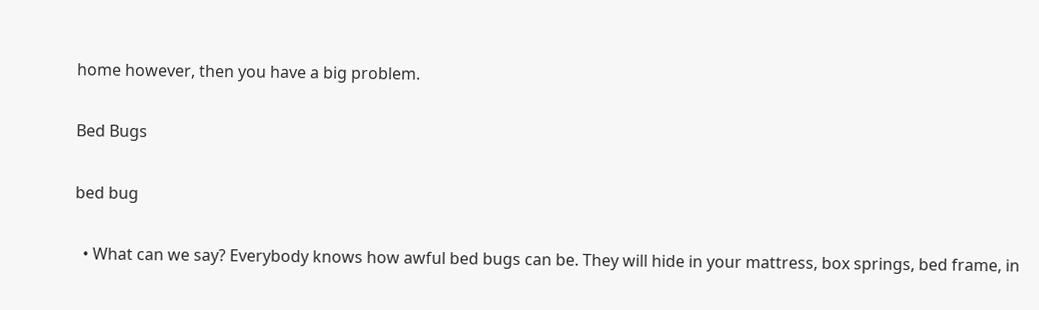home however, then you have a big problem.

Bed Bugs

bed bug

  • What can we say? Everybody knows how awful bed bugs can be. They will hide in your mattress, box springs, bed frame, in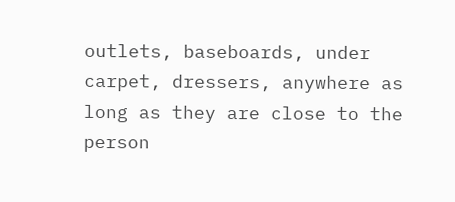outlets, baseboards, under carpet, dressers, anywhere as long as they are close to the person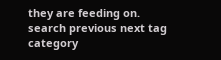they are feeding on.
search previous next tag category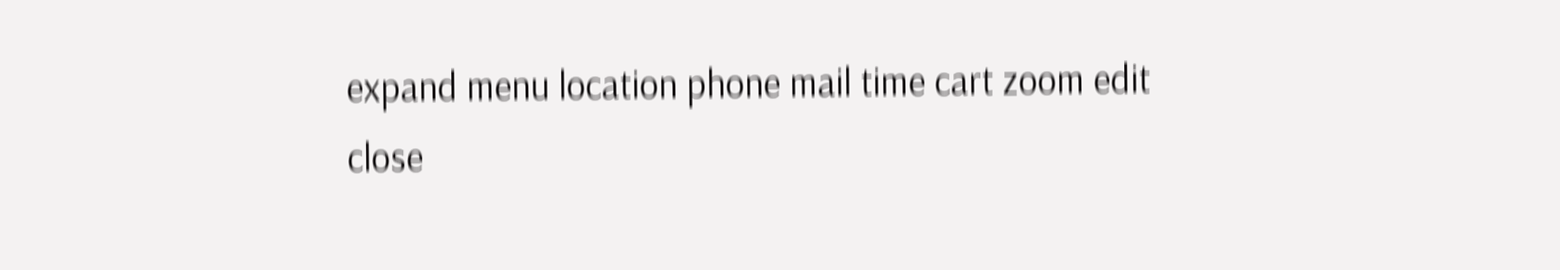expand menu location phone mail time cart zoom edit close